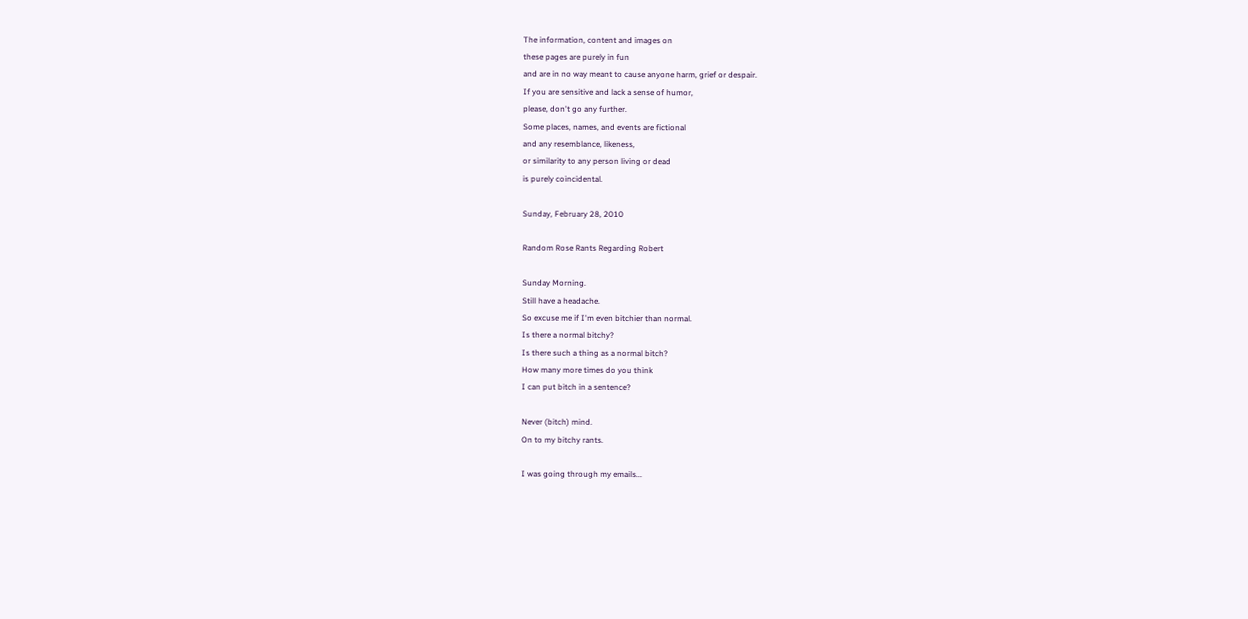The information, content and images on
these pages are purely in fun
and are in no way meant to cause anyone harm, grief or despair.
If you are sensitive and lack a sense of humor,
please, don't go any further.
Some places, names, and events are fictional
and any resemblance, likeness,
or similarity to any person living or dead
is purely coincidental.

Sunday, February 28, 2010

Random Rose Rants Regarding Robert

Sunday Morning.
Still have a headache.
So excuse me if I'm even bitchier than normal.
Is there a normal bitchy?
Is there such a thing as a normal bitch?
How many more times do you think
I can put bitch in a sentence?

Never (bitch) mind.
On to my bitchy rants.

I was going through my emails...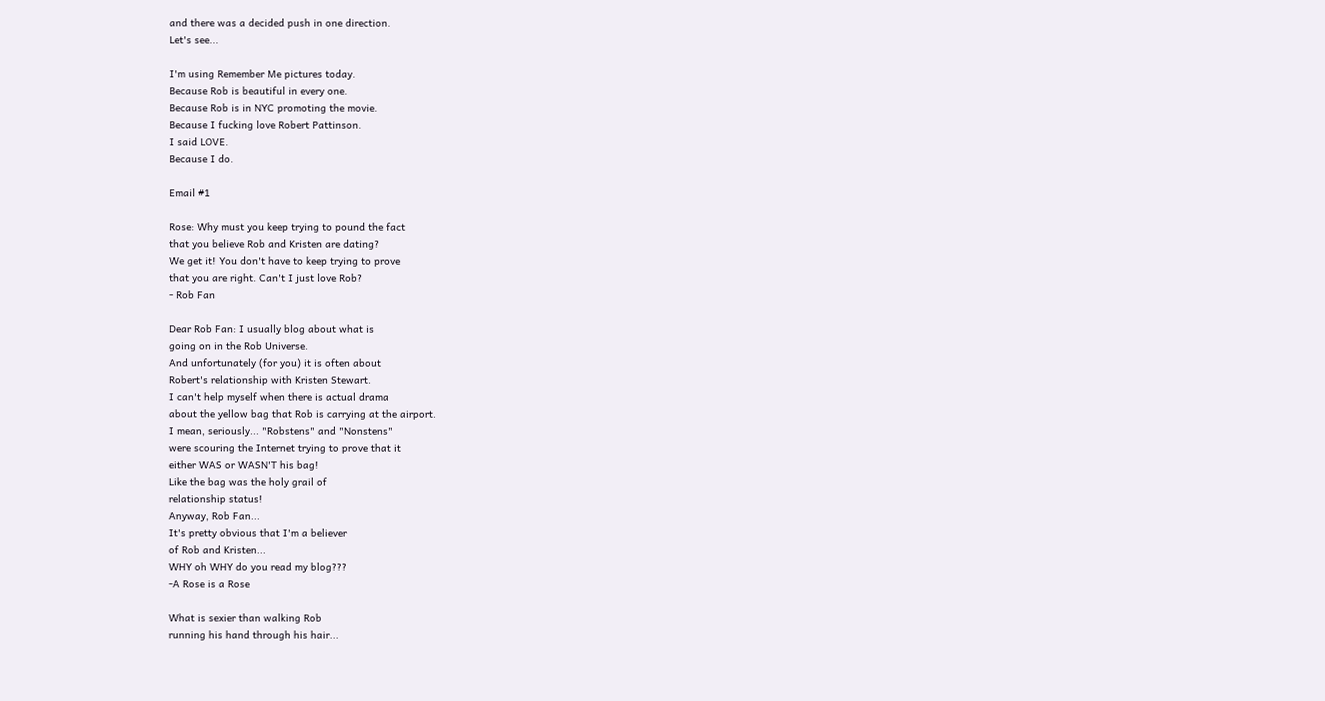and there was a decided push in one direction.
Let's see...

I'm using Remember Me pictures today.
Because Rob is beautiful in every one.
Because Rob is in NYC promoting the movie.
Because I fucking love Robert Pattinson.
I said LOVE.
Because I do.

Email #1

Rose: Why must you keep trying to pound the fact
that you believe Rob and Kristen are dating?
We get it! You don't have to keep trying to prove
that you are right. Can't I just love Rob?
- Rob Fan

Dear Rob Fan: I usually blog about what is
going on in the Rob Universe.
And unfortunately (for you) it is often about
Robert's relationship with Kristen Stewart.
I can't help myself when there is actual drama
about the yellow bag that Rob is carrying at the airport.
I mean, seriously... "Robstens" and "Nonstens"
were scouring the Internet trying to prove that it
either WAS or WASN'T his bag!
Like the bag was the holy grail of
relationship status!
Anyway, Rob Fan...
It's pretty obvious that I'm a believer
of Rob and Kristen...
WHY oh WHY do you read my blog???
-A Rose is a Rose

What is sexier than walking Rob
running his hand through his hair...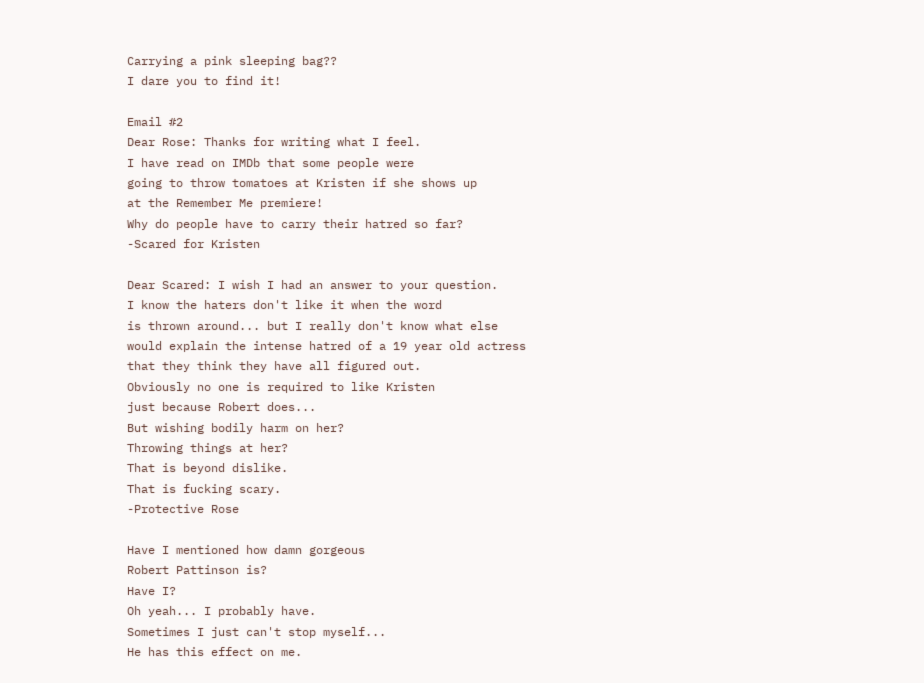Carrying a pink sleeping bag??
I dare you to find it!

Email #2
Dear Rose: Thanks for writing what I feel.
I have read on IMDb that some people were
going to throw tomatoes at Kristen if she shows up
at the Remember Me premiere!
Why do people have to carry their hatred so far?
-Scared for Kristen

Dear Scared: I wish I had an answer to your question.
I know the haters don't like it when the word
is thrown around... but I really don't know what else
would explain the intense hatred of a 19 year old actress
that they think they have all figured out.
Obviously no one is required to like Kristen
just because Robert does...
But wishing bodily harm on her?
Throwing things at her?
That is beyond dislike.
That is fucking scary.
-Protective Rose

Have I mentioned how damn gorgeous
Robert Pattinson is?
Have I?
Oh yeah... I probably have.
Sometimes I just can't stop myself...
He has this effect on me.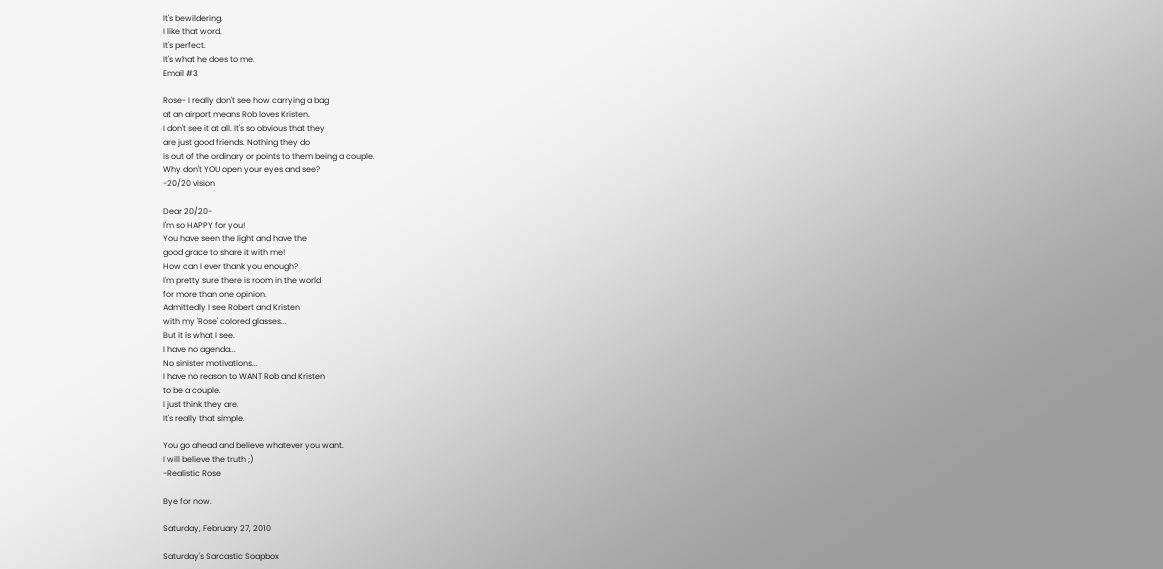It's bewildering.
I like that word.
It's perfect.
It's what he does to me.
Email #3

Rose- I really don't see how carrying a bag
at an airport means Rob loves Kristen.
I don't see it at all. It's so obvious that they
are just good friends. Nothing they do
is out of the ordinary or points to them being a couple.
Why don't YOU open your eyes and see?
-20/20 vision

Dear 20/20-
I'm so HAPPY for you!
You have seen the light and have the
good grace to share it with me!
How can I ever thank you enough?
I'm pretty sure there is room in the world
for more than one opinion.
Admittedly I see Robert and Kristen
with my 'Rose' colored glasses...
But it is what I see.
I have no agenda...
No sinister motivations...
I have no reason to WANT Rob and Kristen
to be a couple.
I just think they are.
It's really that simple.

You go ahead and believe whatever you want.
I will believe the truth ;)
-Realistic Rose

Bye for now.

Saturday, February 27, 2010

Saturday's Sarcastic Soapbox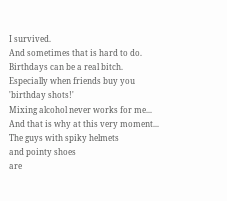I survived.
And sometimes that is hard to do.
Birthdays can be a real bitch.
Especially when friends buy you
'birthday shots!'
Mixing alcohol never works for me...
And that is why at this very moment...
The guys with spiky helmets
and pointy shoes
are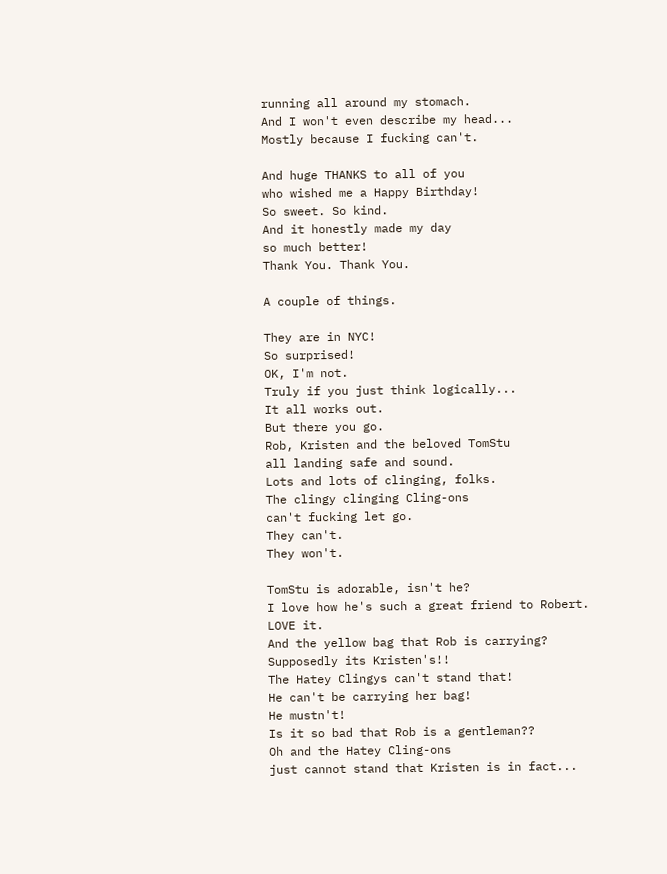running all around my stomach.
And I won't even describe my head...
Mostly because I fucking can't.

And huge THANKS to all of you
who wished me a Happy Birthday!
So sweet. So kind.
And it honestly made my day
so much better!
Thank You. Thank You.

A couple of things.

They are in NYC!
So surprised!
OK, I'm not.
Truly if you just think logically...
It all works out.
But there you go.
Rob, Kristen and the beloved TomStu
all landing safe and sound.
Lots and lots of clinging, folks.
The clingy clinging Cling-ons
can't fucking let go.
They can't.
They won't.

TomStu is adorable, isn't he?
I love how he's such a great friend to Robert.
LOVE it.
And the yellow bag that Rob is carrying?
Supposedly its Kristen's!!
The Hatey Clingys can't stand that!
He can't be carrying her bag!
He mustn't!
Is it so bad that Rob is a gentleman??
Oh and the Hatey Cling-ons
just cannot stand that Kristen is in fact...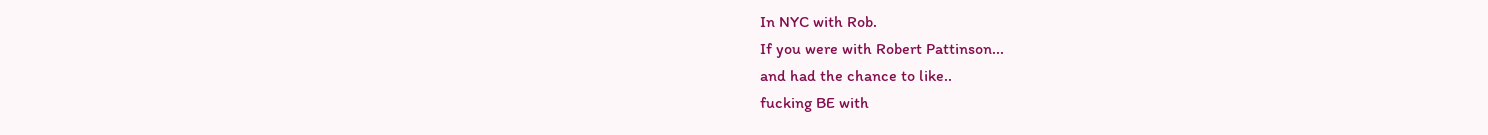In NYC with Rob.
If you were with Robert Pattinson...
and had the chance to like..
fucking BE with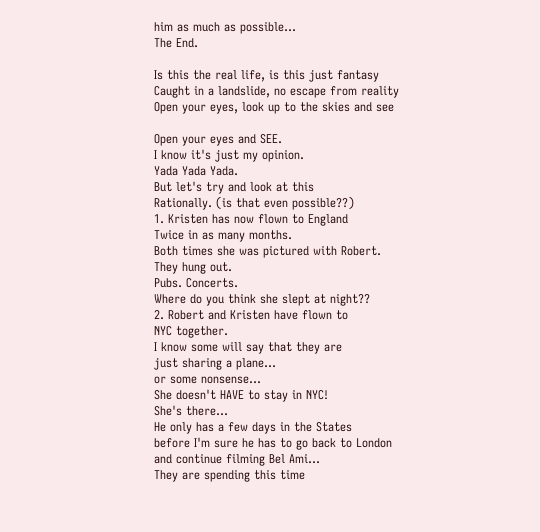him as much as possible...
The End.

Is this the real life, is this just fantasy
Caught in a landslide, no escape from reality
Open your eyes, look up to the skies and see

Open your eyes and SEE.
I know it's just my opinion.
Yada Yada Yada.
But let's try and look at this
Rationally. (is that even possible??)
1. Kristen has now flown to England
Twice in as many months.
Both times she was pictured with Robert.
They hung out.
Pubs. Concerts.
Where do you think she slept at night??
2. Robert and Kristen have flown to
NYC together.
I know some will say that they are
just sharing a plane...
or some nonsense...
She doesn't HAVE to stay in NYC!
She's there...
He only has a few days in the States
before I'm sure he has to go back to London
and continue filming Bel Ami...
They are spending this time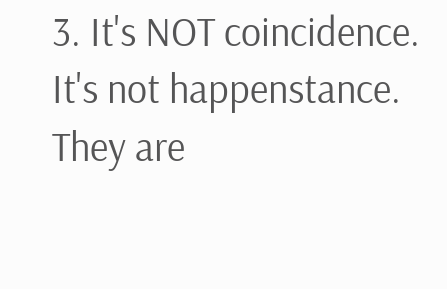3. It's NOT coincidence.
It's not happenstance.
They are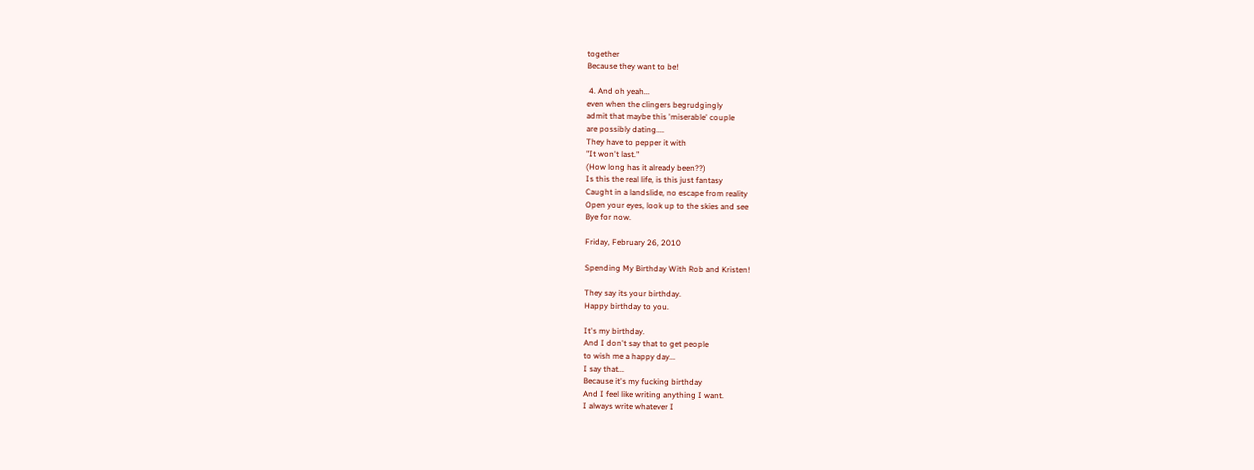together
Because they want to be!

 4. And oh yeah...
even when the clingers begrudgingly
admit that maybe this 'miserable' couple
are possibly dating....
They have to pepper it with
"It won't last."
(How long has it already been??)
Is this the real life, is this just fantasy
Caught in a landslide, no escape from reality
Open your eyes, look up to the skies and see
Bye for now.

Friday, February 26, 2010

Spending My Birthday With Rob and Kristen!

They say its your birthday.
Happy birthday to you.

It's my birthday.
And I don't say that to get people
to wish me a happy day...
I say that...
Because it's my fucking birthday
And I feel like writing anything I want.
I always write whatever I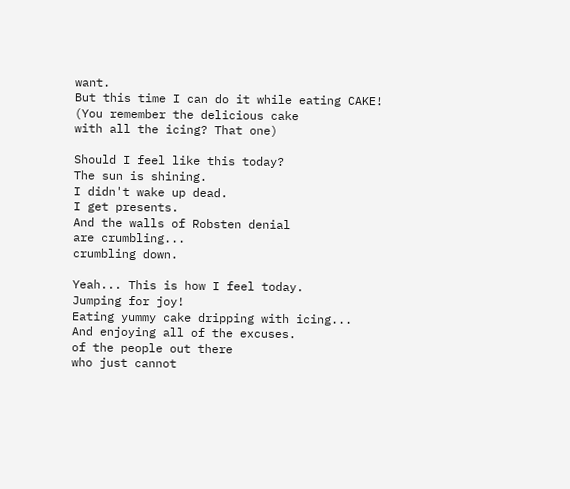want.
But this time I can do it while eating CAKE!
(You remember the delicious cake
with all the icing? That one)

Should I feel like this today?
The sun is shining.
I didn't wake up dead.
I get presents.
And the walls of Robsten denial
are crumbling...
crumbling down.

Yeah... This is how I feel today.
Jumping for joy!
Eating yummy cake dripping with icing...
And enjoying all of the excuses.
of the people out there
who just cannot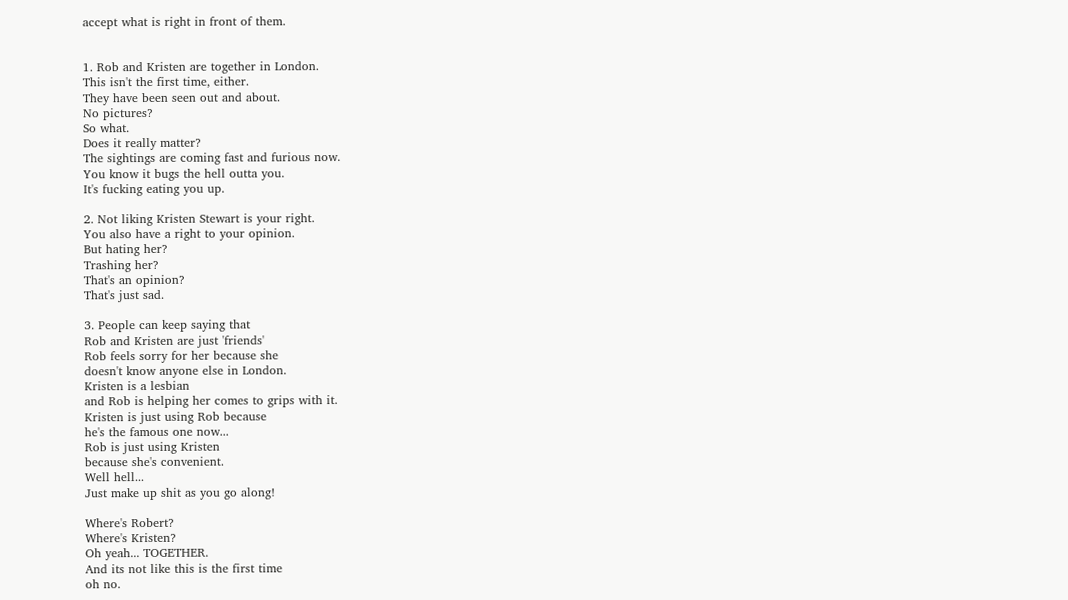accept what is right in front of them.


1. Rob and Kristen are together in London.
This isn't the first time, either.
They have been seen out and about.
No pictures?
So what.
Does it really matter?
The sightings are coming fast and furious now.
You know it bugs the hell outta you.
It's fucking eating you up.

2. Not liking Kristen Stewart is your right.
You also have a right to your opinion.
But hating her?
Trashing her?
That's an opinion?
That's just sad.

3. People can keep saying that
Rob and Kristen are just 'friends'
Rob feels sorry for her because she
doesn't know anyone else in London.
Kristen is a lesbian
and Rob is helping her comes to grips with it.
Kristen is just using Rob because
he's the famous one now...
Rob is just using Kristen
because she's convenient.
Well hell...
Just make up shit as you go along!

Where's Robert?
Where's Kristen?
Oh yeah... TOGETHER.
And its not like this is the first time
oh no.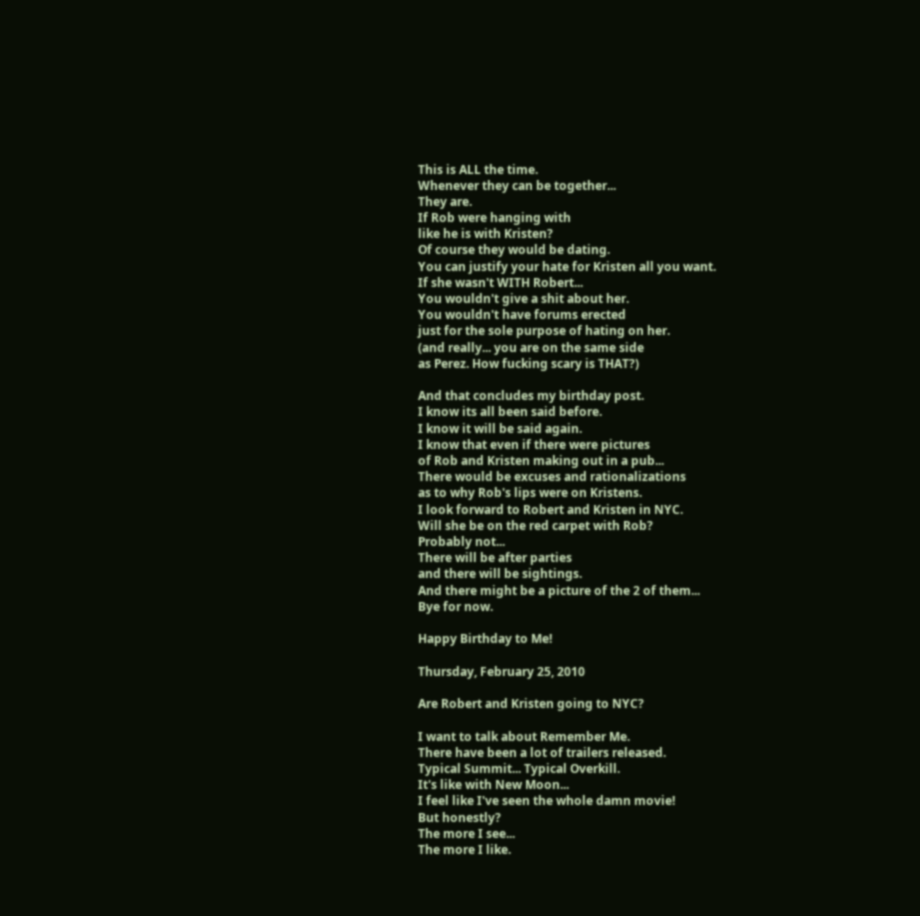This is ALL the time.
Whenever they can be together...
They are.
If Rob were hanging with
like he is with Kristen?
Of course they would be dating.
You can justify your hate for Kristen all you want.
If she wasn't WITH Robert...
You wouldn't give a shit about her.
You wouldn't have forums erected
just for the sole purpose of hating on her.
(and really... you are on the same side
as Perez. How fucking scary is THAT?)

And that concludes my birthday post.
I know its all been said before.
I know it will be said again.
I know that even if there were pictures
of Rob and Kristen making out in a pub...
There would be excuses and rationalizations
as to why Rob's lips were on Kristens.
I look forward to Robert and Kristen in NYC.
Will she be on the red carpet with Rob?
Probably not...
There will be after parties
and there will be sightings.
And there might be a picture of the 2 of them...
Bye for now.

Happy Birthday to Me!

Thursday, February 25, 2010

Are Robert and Kristen going to NYC?

I want to talk about Remember Me.
There have been a lot of trailers released.
Typical Summit... Typical Overkill.
It's like with New Moon...
I feel like I've seen the whole damn movie!
But honestly?
The more I see...
The more I like.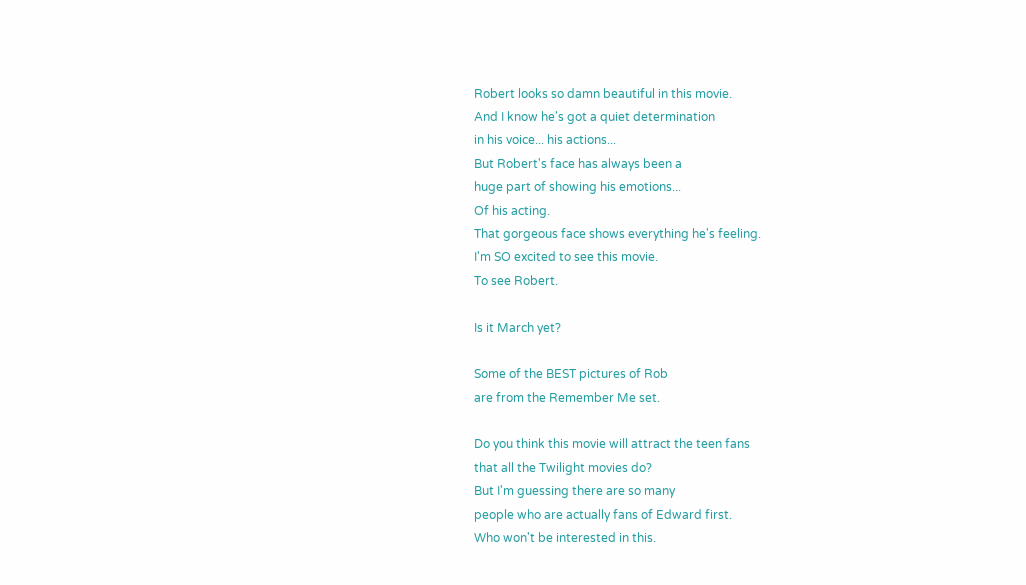Robert looks so damn beautiful in this movie.
And I know he's got a quiet determination
in his voice... his actions...
But Robert's face has always been a
huge part of showing his emotions...
Of his acting.
That gorgeous face shows everything he's feeling.
I'm SO excited to see this movie.
To see Robert.

Is it March yet?

Some of the BEST pictures of Rob
are from the Remember Me set.

Do you think this movie will attract the teen fans
that all the Twilight movies do?
But I'm guessing there are so many
people who are actually fans of Edward first.
Who won't be interested in this.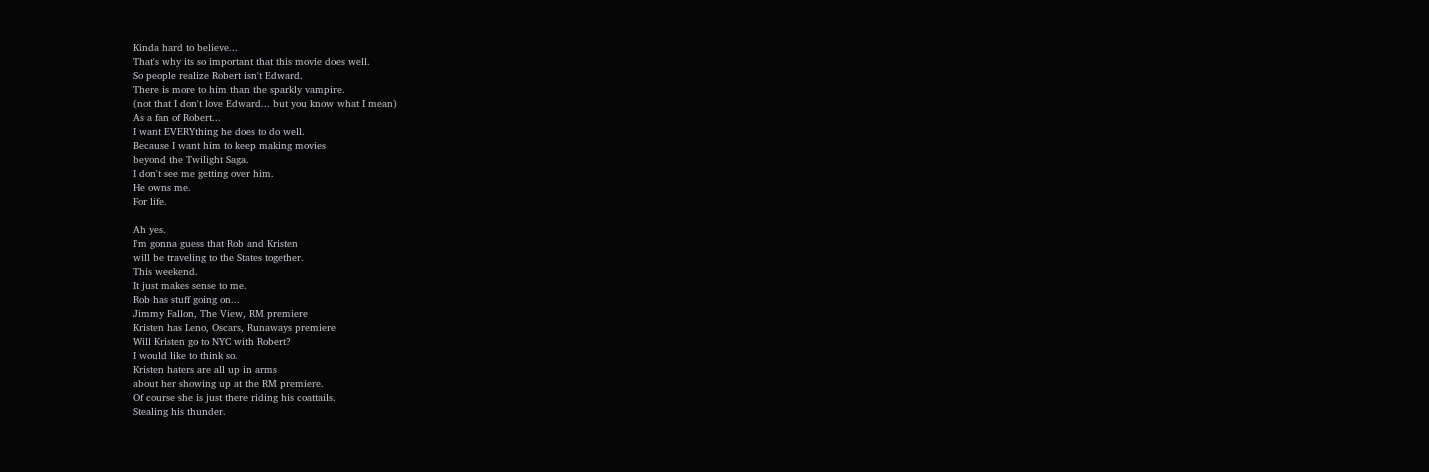Kinda hard to believe...
That's why its so important that this movie does well.
So people realize Robert isn't Edward.
There is more to him than the sparkly vampire.
(not that I don't love Edward... but you know what I mean)
As a fan of Robert...
I want EVERYthing he does to do well.
Because I want him to keep making movies
beyond the Twilight Saga.
I don't see me getting over him.
He owns me.
For life.

Ah yes.
I'm gonna guess that Rob and Kristen
will be traveling to the States together.
This weekend.
It just makes sense to me.
Rob has stuff going on...
Jimmy Fallon, The View, RM premiere
Kristen has Leno, Oscars, Runaways premiere
Will Kristen go to NYC with Robert?
I would like to think so.
Kristen haters are all up in arms
about her showing up at the RM premiere.
Of course she is just there riding his coattails.
Stealing his thunder.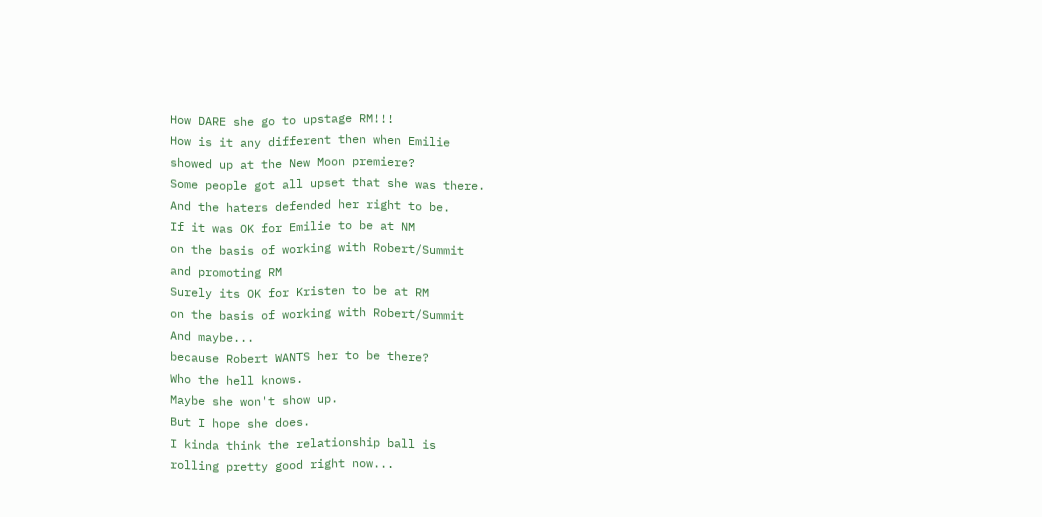How DARE she go to upstage RM!!!
How is it any different then when Emilie
showed up at the New Moon premiere?
Some people got all upset that she was there.
And the haters defended her right to be.
If it was OK for Emilie to be at NM
on the basis of working with Robert/Summit
and promoting RM
Surely its OK for Kristen to be at RM
on the basis of working with Robert/Summit
And maybe...
because Robert WANTS her to be there?
Who the hell knows.
Maybe she won't show up.
But I hope she does.
I kinda think the relationship ball is
rolling pretty good right now...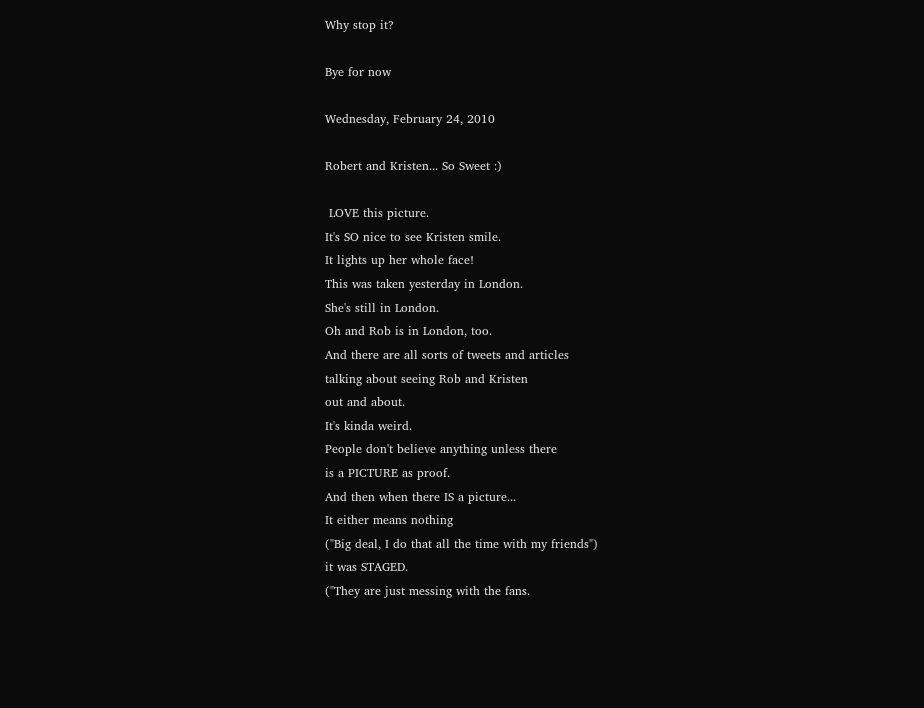Why stop it?

Bye for now

Wednesday, February 24, 2010

Robert and Kristen... So Sweet :)

 LOVE this picture.
It's SO nice to see Kristen smile.
It lights up her whole face!
This was taken yesterday in London.
She's still in London.
Oh and Rob is in London, too.
And there are all sorts of tweets and articles
talking about seeing Rob and Kristen
out and about.
It's kinda weird.
People don't believe anything unless there
is a PICTURE as proof.
And then when there IS a picture...
It either means nothing
("Big deal, I do that all the time with my friends")
it was STAGED.
("They are just messing with the fans.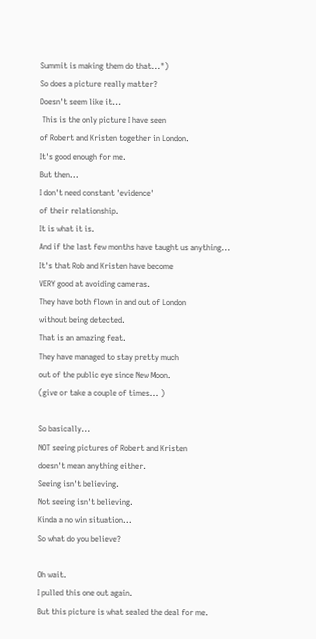Summit is making them do that...")
So does a picture really matter?
Doesn't seem like it...
 This is the only picture I have seen
of Robert and Kristen together in London.
It's good enough for me.
But then...
I don't need constant 'evidence'
of their relationship.
It is what it is.
And if the last few months have taught us anything...
It's that Rob and Kristen have become
VERY good at avoiding cameras.
They have both flown in and out of London
without being detected.
That is an amazing feat.
They have managed to stay pretty much
out of the public eye since New Moon.
(give or take a couple of times... )

So basically...
NOT seeing pictures of Robert and Kristen
doesn't mean anything either.
Seeing isn't believing.
Not seeing isn't believing.
Kinda a no win situation...
So what do you believe?

Oh wait.
I pulled this one out again.
But this picture is what sealed the deal for me.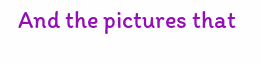And the pictures that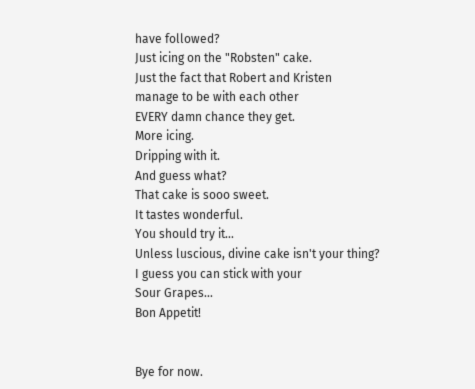have followed?
Just icing on the "Robsten" cake.
Just the fact that Robert and Kristen
manage to be with each other
EVERY damn chance they get.
More icing.
Dripping with it.
And guess what?
That cake is sooo sweet.
It tastes wonderful.
You should try it...
Unless luscious, divine cake isn't your thing?
I guess you can stick with your
Sour Grapes...
Bon Appetit!


Bye for now.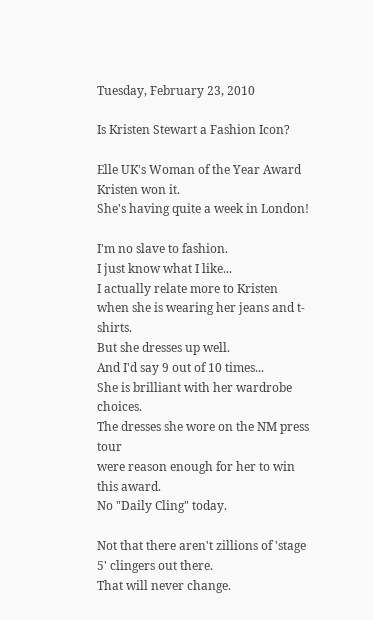Tuesday, February 23, 2010

Is Kristen Stewart a Fashion Icon?

Elle UK's Woman of the Year Award
Kristen won it.
She's having quite a week in London!

I'm no slave to fashion.
I just know what I like...
I actually relate more to Kristen
when she is wearing her jeans and t-shirts.
But she dresses up well.
And I'd say 9 out of 10 times...
She is brilliant with her wardrobe choices.
The dresses she wore on the NM press tour
were reason enough for her to win this award.
No "Daily Cling" today.

Not that there aren't zillions of 'stage 5' clingers out there.
That will never change.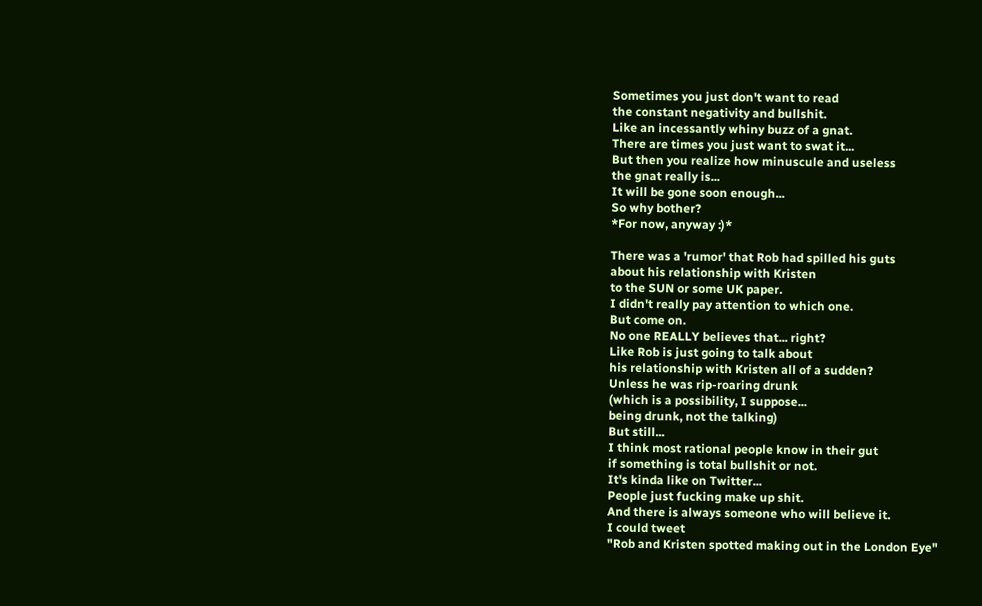Sometimes you just don't want to read
the constant negativity and bullshit.
Like an incessantly whiny buzz of a gnat.
There are times you just want to swat it...
But then you realize how minuscule and useless
the gnat really is...
It will be gone soon enough...
So why bother?
*For now, anyway :)*

There was a 'rumor' that Rob had spilled his guts
about his relationship with Kristen
to the SUN or some UK paper.
I didn't really pay attention to which one.
But come on.
No one REALLY believes that... right?
Like Rob is just going to talk about
his relationship with Kristen all of a sudden?
Unless he was rip-roaring drunk
(which is a possibility, I suppose...
being drunk, not the talking)
But still...
I think most rational people know in their gut
if something is total bullshit or not.
It's kinda like on Twitter...
People just fucking make up shit.
And there is always someone who will believe it.
I could tweet
"Rob and Kristen spotted making out in the London Eye"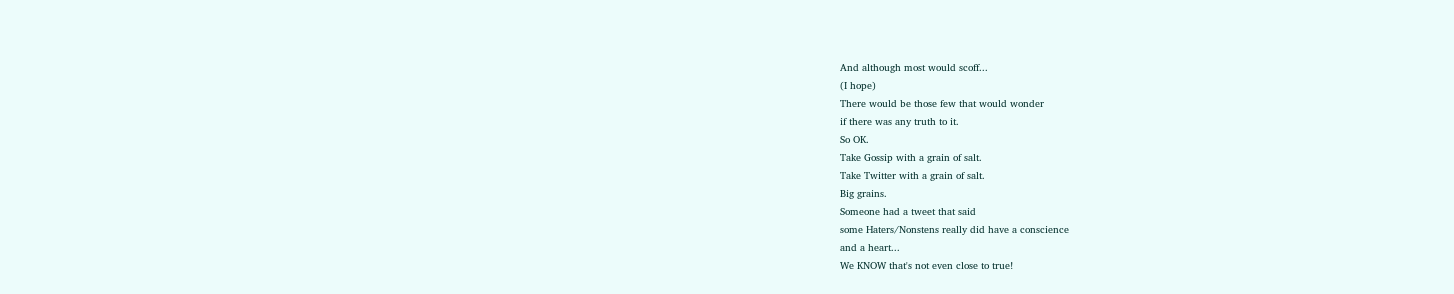And although most would scoff...
(I hope)
There would be those few that would wonder
if there was any truth to it.
So OK.
Take Gossip with a grain of salt.
Take Twitter with a grain of salt.
Big grains.
Someone had a tweet that said
some Haters/Nonstens really did have a conscience
and a heart...
We KNOW that's not even close to true!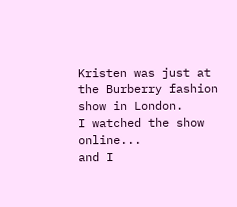Kristen was just at the Burberry fashion show in London.
I watched the show online...
and I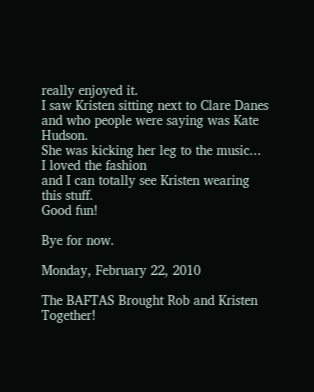really enjoyed it.
I saw Kristen sitting next to Clare Danes
and who people were saying was Kate Hudson.
She was kicking her leg to the music...
I loved the fashion
and I can totally see Kristen wearing this stuff.
Good fun!

Bye for now.

Monday, February 22, 2010

The BAFTAS Brought Rob and Kristen Together!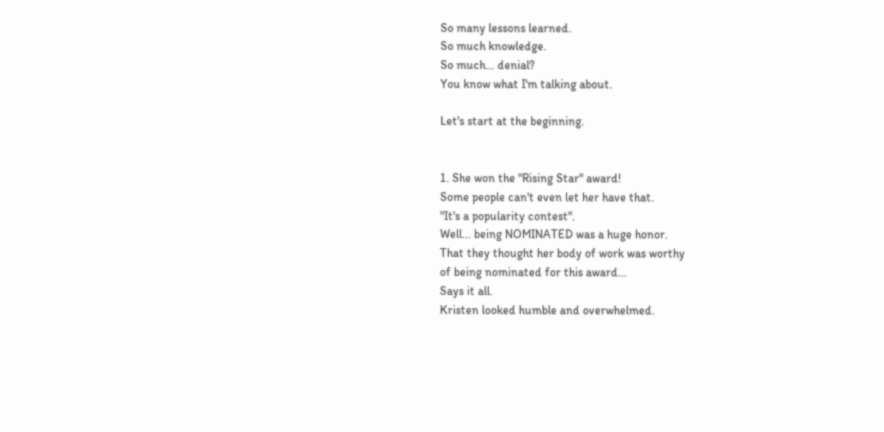So many lessons learned.
So much knowledge.
So much... denial?
You know what I'm talking about.

Let's start at the beginning.


1. She won the "Rising Star" award!
Some people can't even let her have that.
"It's a popularity contest".
Well... being NOMINATED was a huge honor.
That they thought her body of work was worthy
of being nominated for this award...
Says it all.
Kristen looked humble and overwhelmed.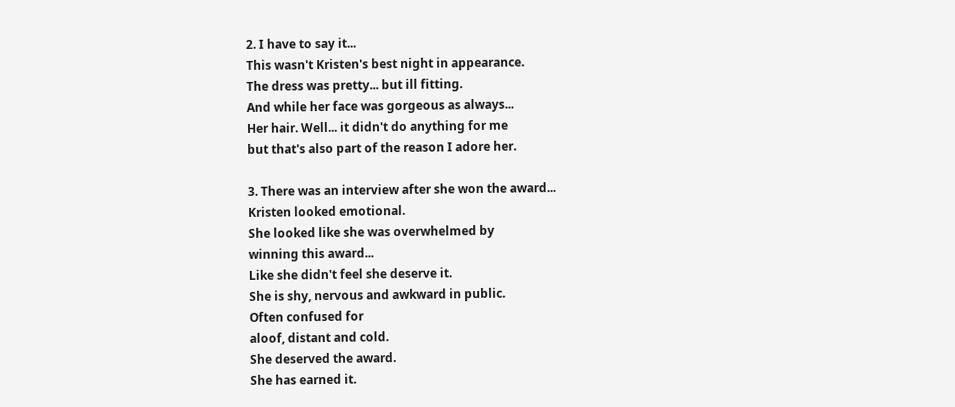2. I have to say it...
This wasn't Kristen's best night in appearance.
The dress was pretty... but ill fitting.
And while her face was gorgeous as always...
Her hair. Well... it didn't do anything for me
but that's also part of the reason I adore her.

3. There was an interview after she won the award...
Kristen looked emotional.
She looked like she was overwhelmed by
winning this award...
Like she didn't feel she deserve it.
She is shy, nervous and awkward in public.
Often confused for
aloof, distant and cold.
She deserved the award.
She has earned it.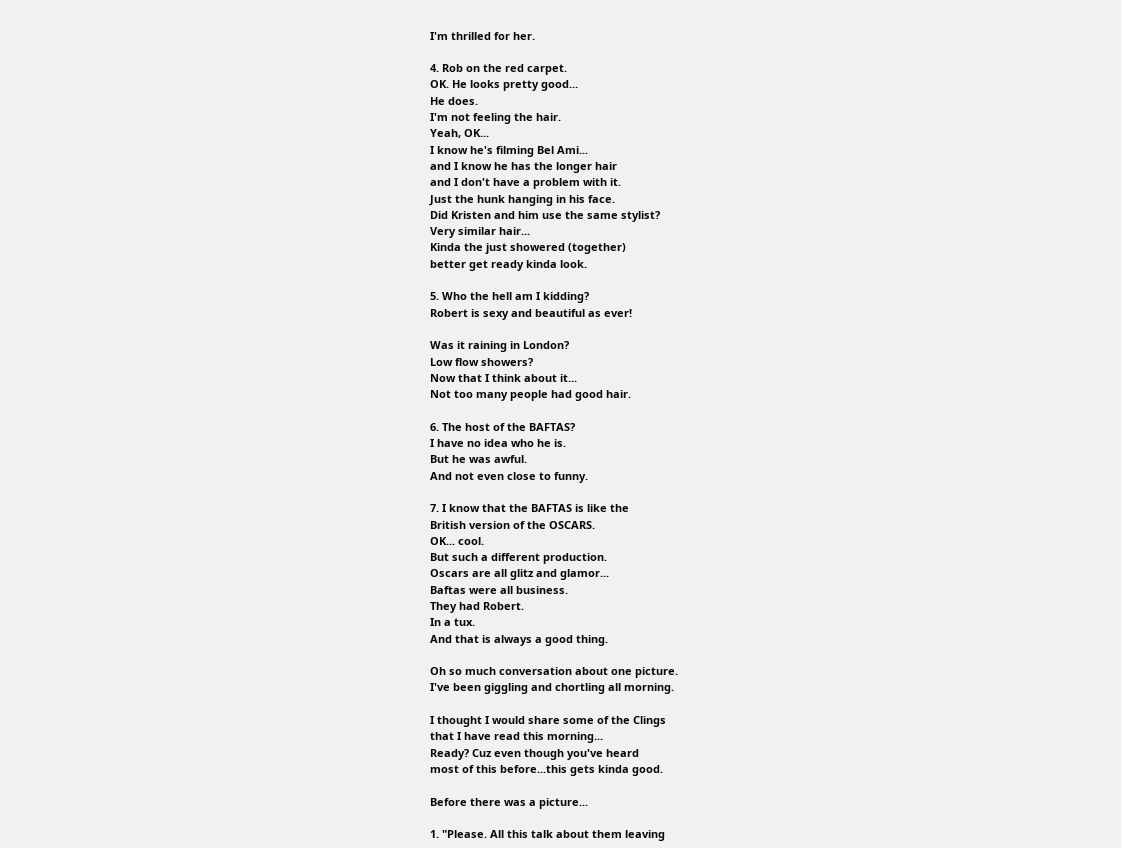I'm thrilled for her.

4. Rob on the red carpet.
OK. He looks pretty good...
He does.
I'm not feeling the hair.
Yeah, OK...
I know he's filming Bel Ami...
and I know he has the longer hair
and I don't have a problem with it.
Just the hunk hanging in his face.
Did Kristen and him use the same stylist?
Very similar hair...
Kinda the just showered (together)
better get ready kinda look.

5. Who the hell am I kidding?
Robert is sexy and beautiful as ever!

Was it raining in London?
Low flow showers?
Now that I think about it...
Not too many people had good hair.

6. The host of the BAFTAS?
I have no idea who he is.
But he was awful.
And not even close to funny.

7. I know that the BAFTAS is like the
British version of the OSCARS.
OK... cool.
But such a different production.
Oscars are all glitz and glamor...
Baftas were all business.
They had Robert.
In a tux.
And that is always a good thing.

Oh so much conversation about one picture.
I've been giggling and chortling all morning.

I thought I would share some of the Clings
that I have read this morning...
Ready? Cuz even though you've heard
most of this before...this gets kinda good.

Before there was a picture...

1. "Please. All this talk about them leaving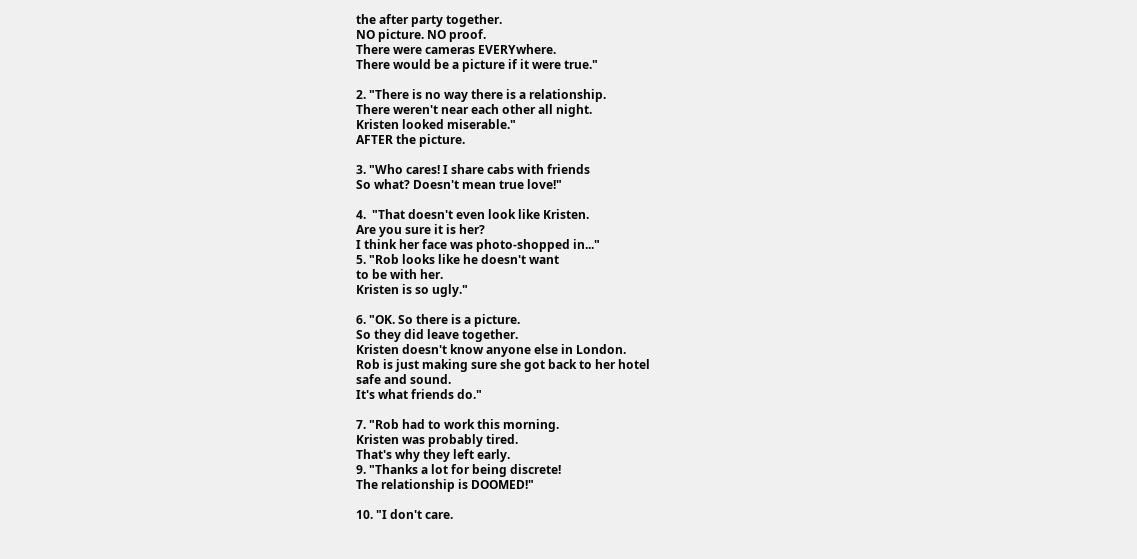the after party together.
NO picture. NO proof.
There were cameras EVERYwhere.
There would be a picture if it were true."

2. "There is no way there is a relationship.
There weren't near each other all night.
Kristen looked miserable."
AFTER the picture.

3. "Who cares! I share cabs with friends
So what? Doesn't mean true love!"

4.  "That doesn't even look like Kristen.
Are you sure it is her?
I think her face was photo-shopped in..."
5. "Rob looks like he doesn't want
to be with her.
Kristen is so ugly."

6. "OK. So there is a picture.
So they did leave together.
Kristen doesn't know anyone else in London.
Rob is just making sure she got back to her hotel
safe and sound.
It's what friends do."

7. "Rob had to work this morning.
Kristen was probably tired.
That's why they left early.
9. "Thanks a lot for being discrete!
The relationship is DOOMED!"

10. "I don't care.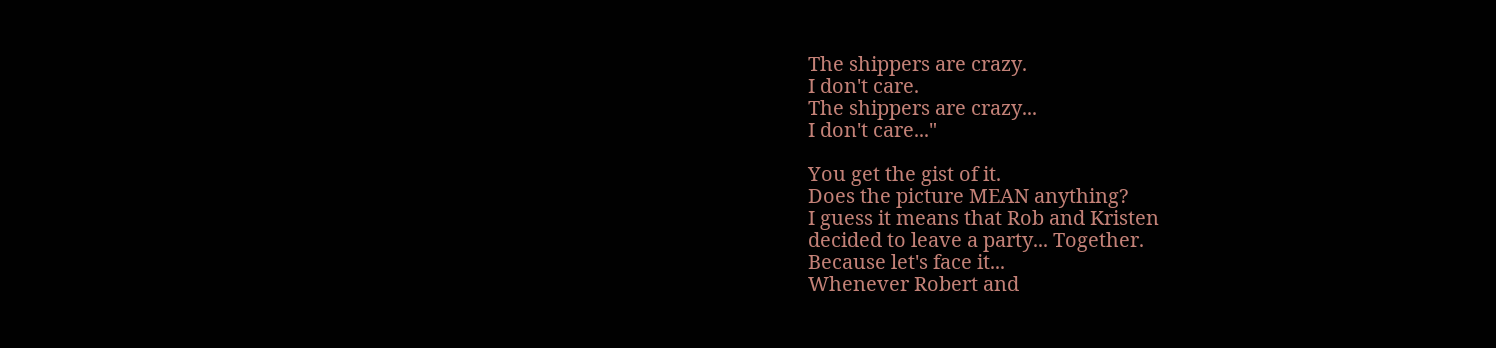The shippers are crazy.
I don't care.
The shippers are crazy...
I don't care..."

You get the gist of it.
Does the picture MEAN anything?
I guess it means that Rob and Kristen
decided to leave a party... Together.
Because let's face it...
Whenever Robert and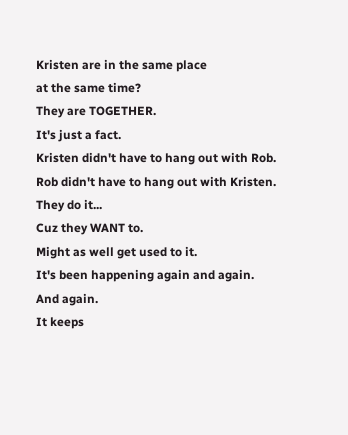Kristen are in the same place
at the same time?
They are TOGETHER.
It's just a fact.
Kristen didn't have to hang out with Rob.
Rob didn't have to hang out with Kristen.
They do it...
Cuz they WANT to.
Might as well get used to it.
It's been happening again and again.
And again.
It keeps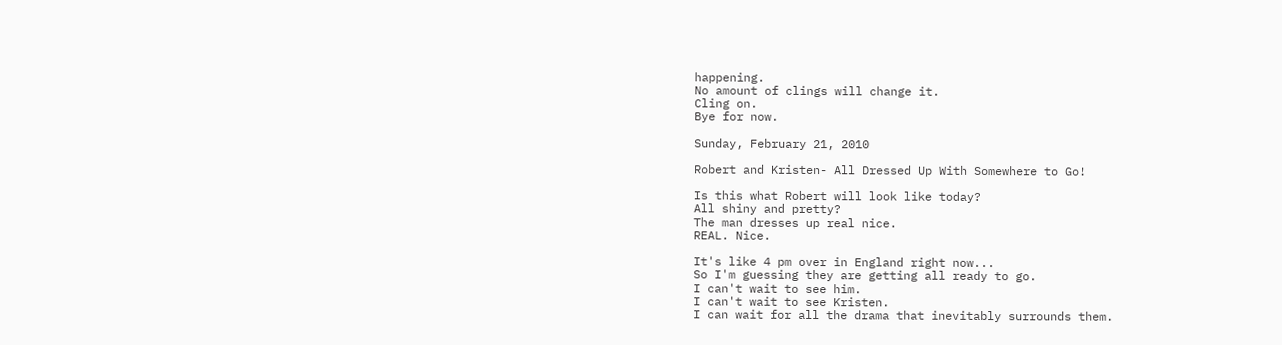happening.
No amount of clings will change it.
Cling on.
Bye for now.

Sunday, February 21, 2010

Robert and Kristen- All Dressed Up With Somewhere to Go!

Is this what Robert will look like today?
All shiny and pretty?
The man dresses up real nice.
REAL. Nice.

It's like 4 pm over in England right now...
So I'm guessing they are getting all ready to go.
I can't wait to see him.
I can't wait to see Kristen.
I can wait for all the drama that inevitably surrounds them.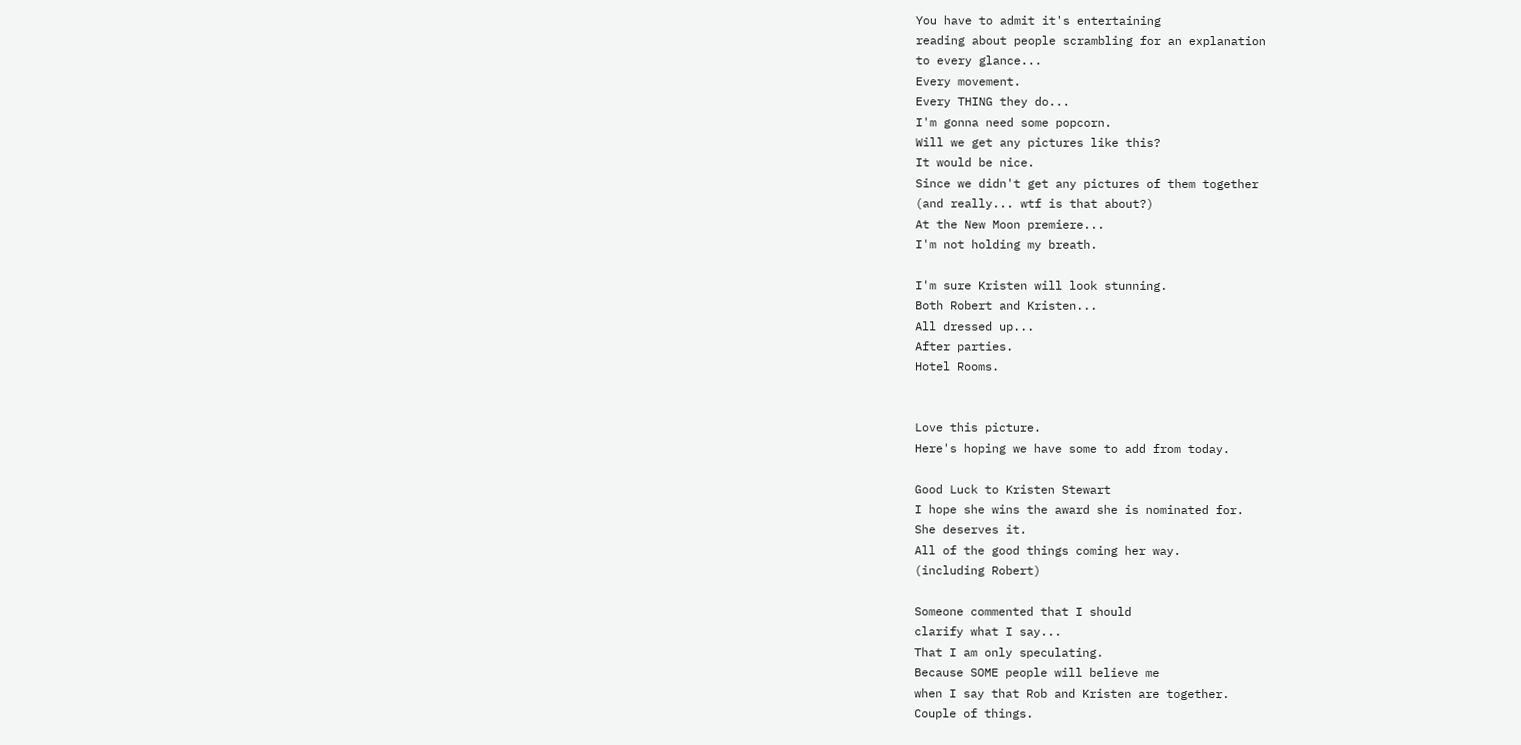You have to admit it's entertaining
reading about people scrambling for an explanation
to every glance...
Every movement.
Every THING they do...
I'm gonna need some popcorn.
Will we get any pictures like this?
It would be nice.
Since we didn't get any pictures of them together
(and really... wtf is that about?)
At the New Moon premiere...
I'm not holding my breath.

I'm sure Kristen will look stunning.
Both Robert and Kristen...
All dressed up...
After parties.
Hotel Rooms.


Love this picture.
Here's hoping we have some to add from today.

Good Luck to Kristen Stewart
I hope she wins the award she is nominated for.
She deserves it.
All of the good things coming her way.
(including Robert)

Someone commented that I should
clarify what I say...
That I am only speculating.
Because SOME people will believe me
when I say that Rob and Kristen are together.
Couple of things.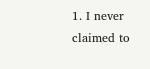1. I never claimed to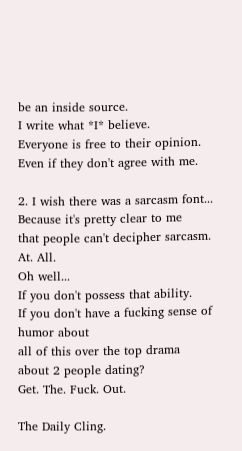be an inside source.
I write what *I* believe.
Everyone is free to their opinion.
Even if they don't agree with me.

2. I wish there was a sarcasm font...
Because it's pretty clear to me
that people can't decipher sarcasm.
At. All.
Oh well...
If you don't possess that ability.
If you don't have a fucking sense of humor about
all of this over the top drama
about 2 people dating?
Get. The. Fuck. Out.

The Daily Cling.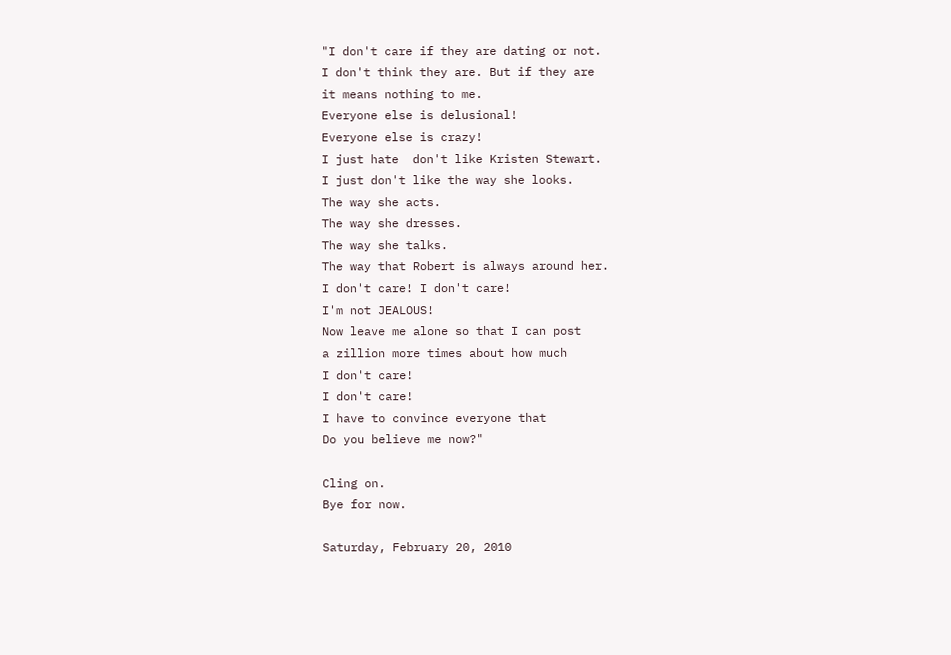"I don't care if they are dating or not.
I don't think they are. But if they are
it means nothing to me.
Everyone else is delusional!
Everyone else is crazy!
I just hate  don't like Kristen Stewart.
I just don't like the way she looks.
The way she acts.
The way she dresses.
The way she talks.
The way that Robert is always around her.
I don't care! I don't care!
I'm not JEALOUS!
Now leave me alone so that I can post
a zillion more times about how much
I don't care!
I don't care!
I have to convince everyone that
Do you believe me now?"

Cling on.
Bye for now.

Saturday, February 20, 2010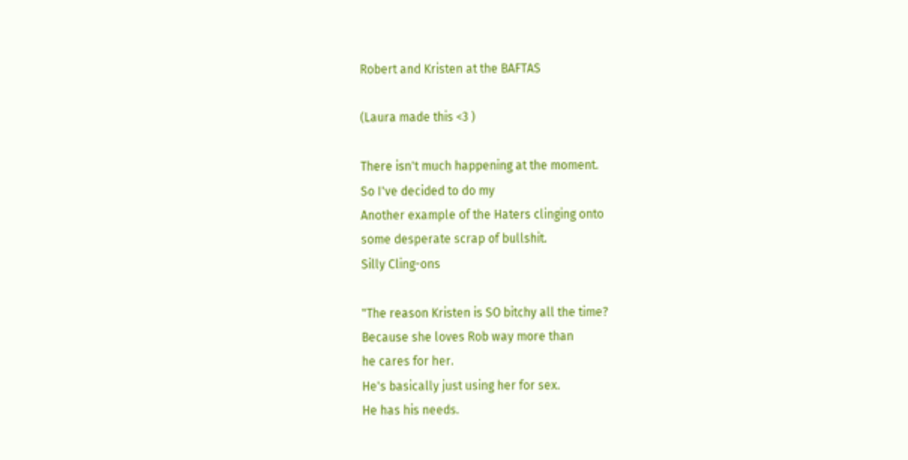Robert and Kristen at the BAFTAS

(Laura made this <3 )

There isn't much happening at the moment.
So I've decided to do my
Another example of the Haters clinging onto
some desperate scrap of bullshit.
Silly Cling-ons

"The reason Kristen is SO bitchy all the time?
Because she loves Rob way more than
he cares for her.
He's basically just using her for sex.
He has his needs.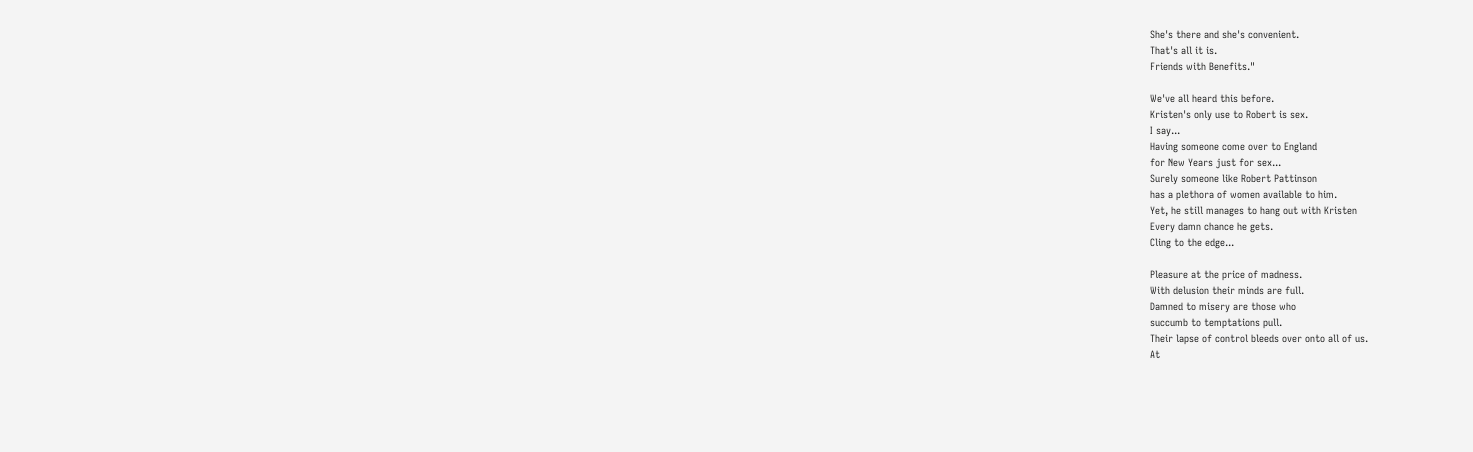She's there and she's convenient.
That's all it is.
Friends with Benefits."

We've all heard this before.
Kristen's only use to Robert is sex.
I say...
Having someone come over to England
for New Years just for sex...
Surely someone like Robert Pattinson
has a plethora of women available to him.
Yet, he still manages to hang out with Kristen
Every damn chance he gets.
Cling to the edge...

Pleasure at the price of madness.
With delusion their minds are full.
Damned to misery are those who
succumb to temptations pull.
Their lapse of control bleeds over onto all of us.
At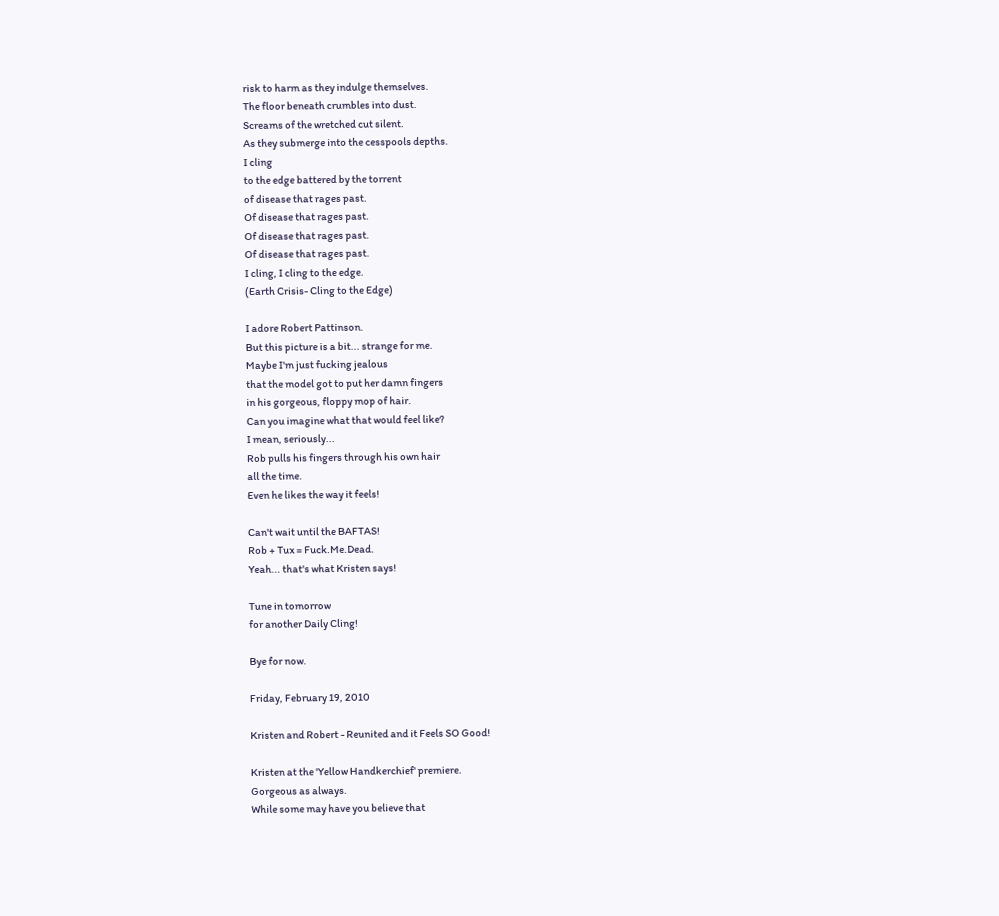risk to harm as they indulge themselves.
The floor beneath crumbles into dust.
Screams of the wretched cut silent.
As they submerge into the cesspools depths.
I cling
to the edge battered by the torrent
of disease that rages past.
Of disease that rages past.
Of disease that rages past.
Of disease that rages past.
I cling, I cling to the edge.
(Earth Crisis- Cling to the Edge)

I adore Robert Pattinson.
But this picture is a bit... strange for me.
Maybe I'm just fucking jealous
that the model got to put her damn fingers
in his gorgeous, floppy mop of hair.
Can you imagine what that would feel like?
I mean, seriously...
Rob pulls his fingers through his own hair
all the time.
Even he likes the way it feels!

Can't wait until the BAFTAS!
Rob + Tux = Fuck.Me.Dead.
Yeah... that's what Kristen says!

Tune in tomorrow
for another Daily Cling!

Bye for now.

Friday, February 19, 2010

Kristen and Robert - Reunited and it Feels SO Good!

Kristen at the 'Yellow Handkerchief' premiere.
Gorgeous as always.
While some may have you believe that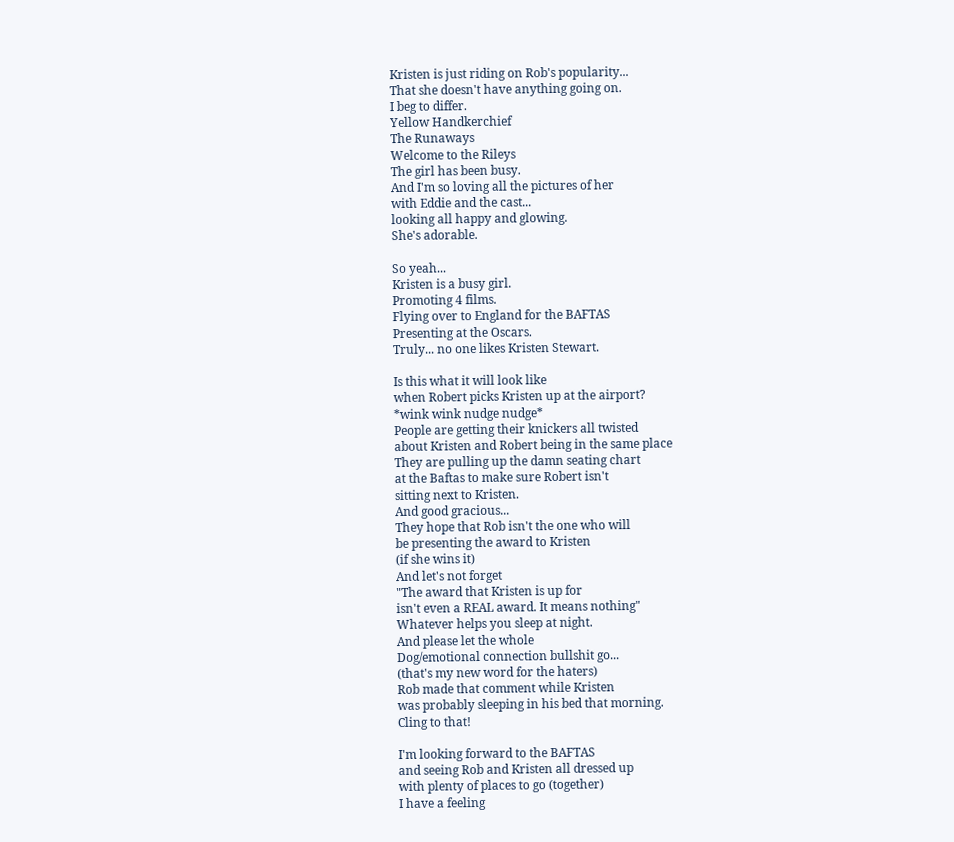Kristen is just riding on Rob's popularity...
That she doesn't have anything going on.
I beg to differ.
Yellow Handkerchief
The Runaways
Welcome to the Rileys
The girl has been busy.
And I'm so loving all the pictures of her
with Eddie and the cast...
looking all happy and glowing.
She's adorable.

So yeah...
Kristen is a busy girl.
Promoting 4 films.
Flying over to England for the BAFTAS
Presenting at the Oscars.
Truly... no one likes Kristen Stewart.

Is this what it will look like
when Robert picks Kristen up at the airport?
*wink wink nudge nudge*
People are getting their knickers all twisted
about Kristen and Robert being in the same place
They are pulling up the damn seating chart
at the Baftas to make sure Robert isn't
sitting next to Kristen.
And good gracious...
They hope that Rob isn't the one who will
be presenting the award to Kristen
(if she wins it)
And let's not forget
"The award that Kristen is up for
isn't even a REAL award. It means nothing"
Whatever helps you sleep at night.
And please let the whole
Dog/emotional connection bullshit go...
(that's my new word for the haters)
Rob made that comment while Kristen
was probably sleeping in his bed that morning.
Cling to that!

I'm looking forward to the BAFTAS
and seeing Rob and Kristen all dressed up
with plenty of places to go (together)
I have a feeling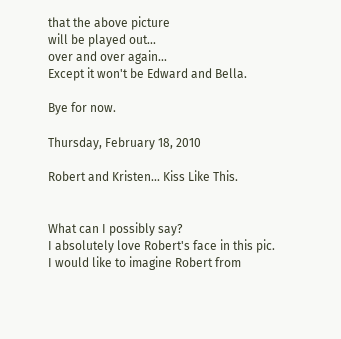that the above picture
will be played out...
over and over again...
Except it won't be Edward and Bella.

Bye for now.

Thursday, February 18, 2010

Robert and Kristen... Kiss Like This.


What can I possibly say?
I absolutely love Robert's face in this pic.
I would like to imagine Robert from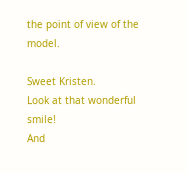the point of view of the model.

Sweet Kristen.
Look at that wonderful smile!
And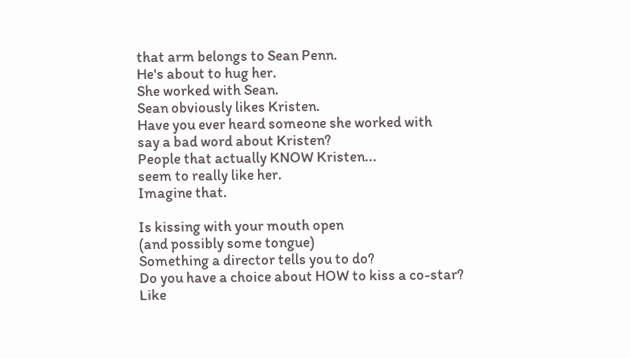that arm belongs to Sean Penn.
He's about to hug her.
She worked with Sean.
Sean obviously likes Kristen.
Have you ever heard someone she worked with
say a bad word about Kristen?
People that actually KNOW Kristen...
seem to really like her.
Imagine that.

Is kissing with your mouth open
(and possibly some tongue)
Something a director tells you to do?
Do you have a choice about HOW to kiss a co-star?
Like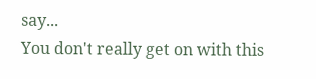say...
You don't really get on with this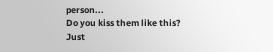person...
Do you kiss them like this?
Just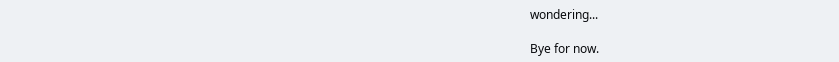wondering...

Bye for now.